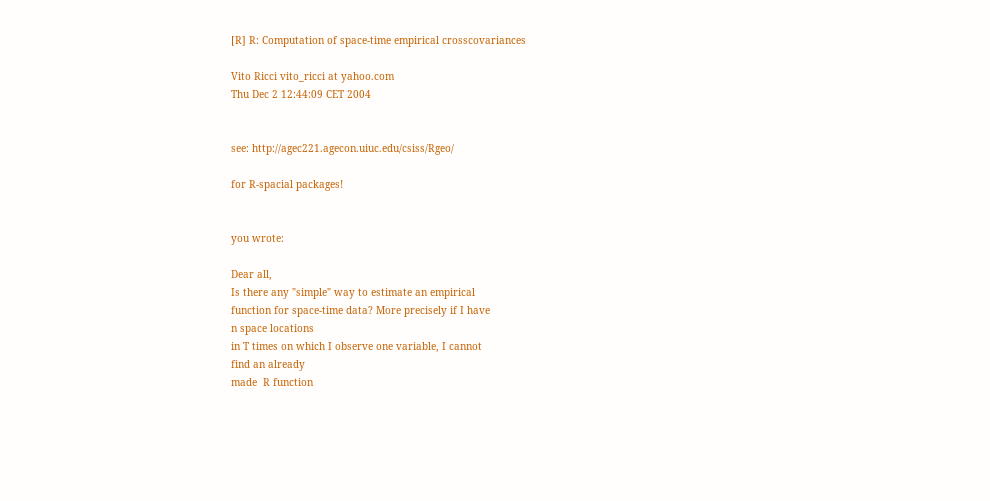[R] R: Computation of space-time empirical crosscovariances

Vito Ricci vito_ricci at yahoo.com
Thu Dec 2 12:44:09 CET 2004


see: http://agec221.agecon.uiuc.edu/csiss/Rgeo/

for R-spacial packages!


you wrote:

Dear all,
Is there any "simple" way to estimate an empirical
function for space-time data? More precisely if I have
n space locations
in T times on which I observe one variable, I cannot
find an already
made  R function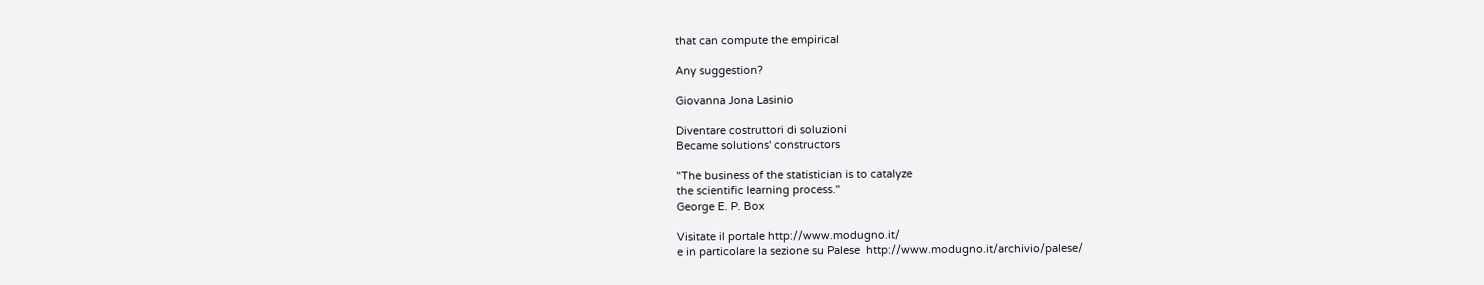that can compute the empirical

Any suggestion?

Giovanna Jona Lasinio

Diventare costruttori di soluzioni
Became solutions' constructors

"The business of the statistician is to catalyze
the scientific learning process."
George E. P. Box

Visitate il portale http://www.modugno.it/
e in particolare la sezione su Palese  http://www.modugno.it/archivio/palese/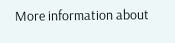More information about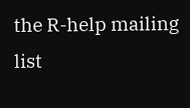the R-help mailing list